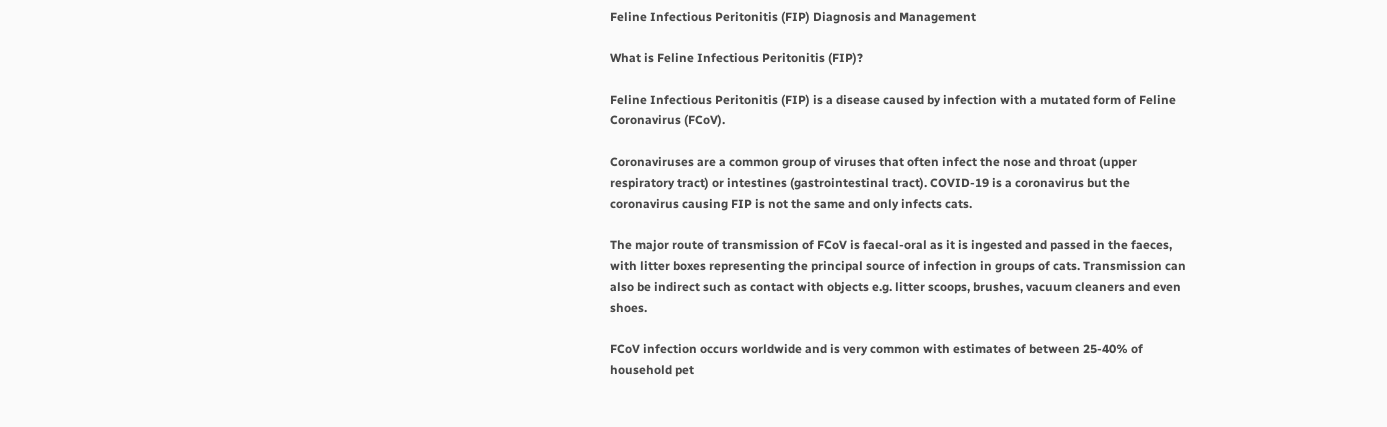Feline Infectious Peritonitis (FIP) Diagnosis and Management

What is Feline Infectious Peritonitis (FIP)?

Feline Infectious Peritonitis (FIP) is a disease caused by infection with a mutated form of Feline Coronavirus (FCoV).

Coronaviruses are a common group of viruses that often infect the nose and throat (upper respiratory tract) or intestines (gastrointestinal tract). COVID-19 is a coronavirus but the coronavirus causing FIP is not the same and only infects cats.

The major route of transmission of FCoV is faecal-oral as it is ingested and passed in the faeces, with litter boxes representing the principal source of infection in groups of cats. Transmission can also be indirect such as contact with objects e.g. litter scoops, brushes, vacuum cleaners and even shoes.

FCoV infection occurs worldwide and is very common with estimates of between 25-40% of household pet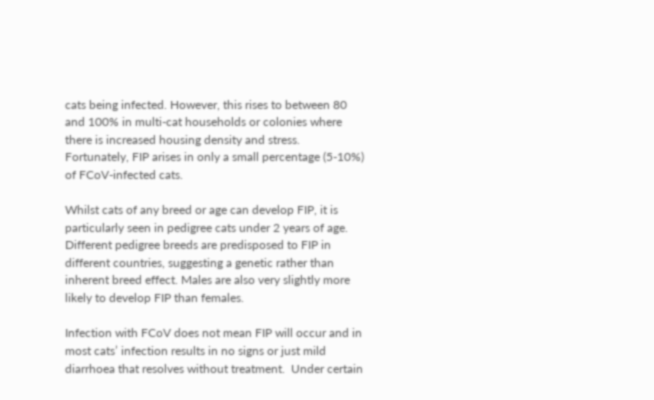cats being infected. However, this rises to between 80 and 100% in multi-cat households or colonies where there is increased housing density and stress. Fortunately, FIP arises in only a small percentage (5-10%) of FCoV-infected cats.

Whilst cats of any breed or age can develop FIP, it is particularly seen in pedigree cats under 2 years of age. Different pedigree breeds are predisposed to FIP in different countries, suggesting a genetic rather than inherent breed effect. Males are also very slightly more likely to develop FIP than females.

Infection with FCoV does not mean FIP will occur and in most cats’ infection results in no signs or just mild diarrhoea that resolves without treatment.  Under certain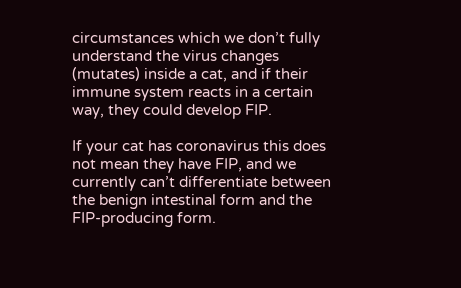circumstances which we don’t fully understand the virus changes (mutates) inside a cat, and if their immune system reacts in a certain way, they could develop FIP.

If your cat has coronavirus this does not mean they have FIP, and we currently can’t differentiate between the benign intestinal form and the FIP-producing form.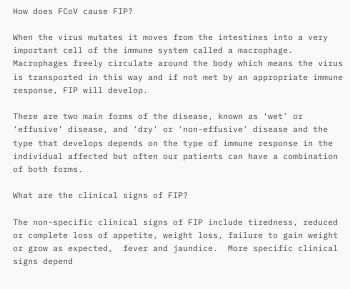How does FCoV cause FIP?

When the virus mutates it moves from the intestines into a very important cell of the immune system called a macrophage. Macrophages freely circulate around the body which means the virus is transported in this way and if not met by an appropriate immune response, FIP will develop.

There are two main forms of the disease, known as ‘wet’ or ‘effusive’ disease, and ‘dry’ or ‘non-effusive’ disease and the type that develops depends on the type of immune response in the individual affected but often our patients can have a combination of both forms.

What are the clinical signs of FIP?

The non-specific clinical signs of FIP include tiredness, reduced or complete loss of appetite, weight loss, failure to gain weight or grow as expected,  fever and jaundice.  More specific clinical signs depend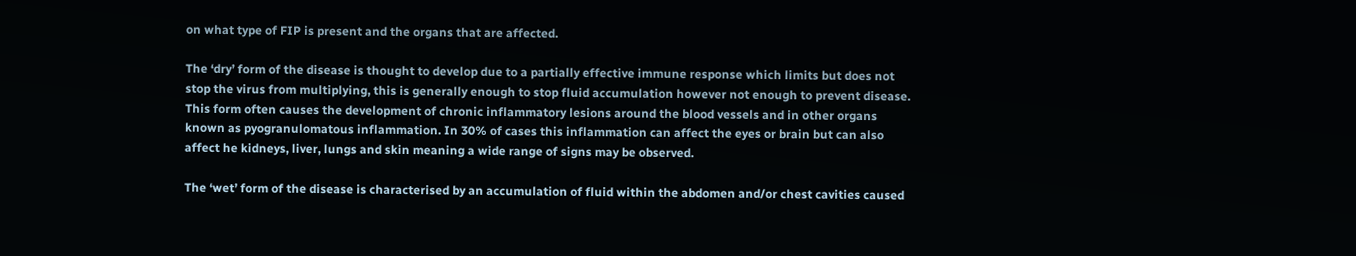on what type of FIP is present and the organs that are affected.

The ‘dry’ form of the disease is thought to develop due to a partially effective immune response which limits but does not stop the virus from multiplying, this is generally enough to stop fluid accumulation however not enough to prevent disease. This form often causes the development of chronic inflammatory lesions around the blood vessels and in other organs known as pyogranulomatous inflammation. In 30% of cases this inflammation can affect the eyes or brain but can also affect he kidneys, liver, lungs and skin meaning a wide range of signs may be observed.

The ‘wet’ form of the disease is characterised by an accumulation of fluid within the abdomen and/or chest cavities caused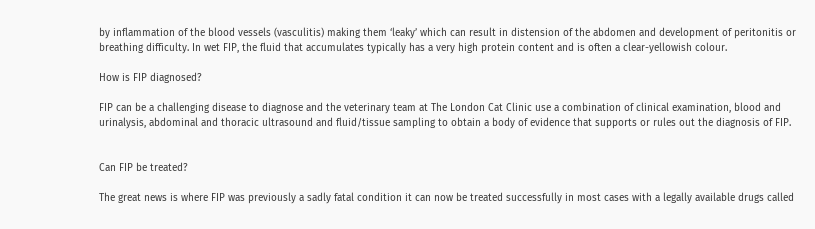by inflammation of the blood vessels (vasculitis) making them ‘leaky’ which can result in distension of the abdomen and development of peritonitis or breathing difficulty. In wet FIP, the fluid that accumulates typically has a very high protein content and is often a clear-yellowish colour.

How is FIP diagnosed?

FIP can be a challenging disease to diagnose and the veterinary team at The London Cat Clinic use a combination of clinical examination, blood and urinalysis, abdominal and thoracic ultrasound and fluid/tissue sampling to obtain a body of evidence that supports or rules out the diagnosis of FIP.


Can FIP be treated?

The great news is where FIP was previously a sadly fatal condition it can now be treated successfully in most cases with a legally available drugs called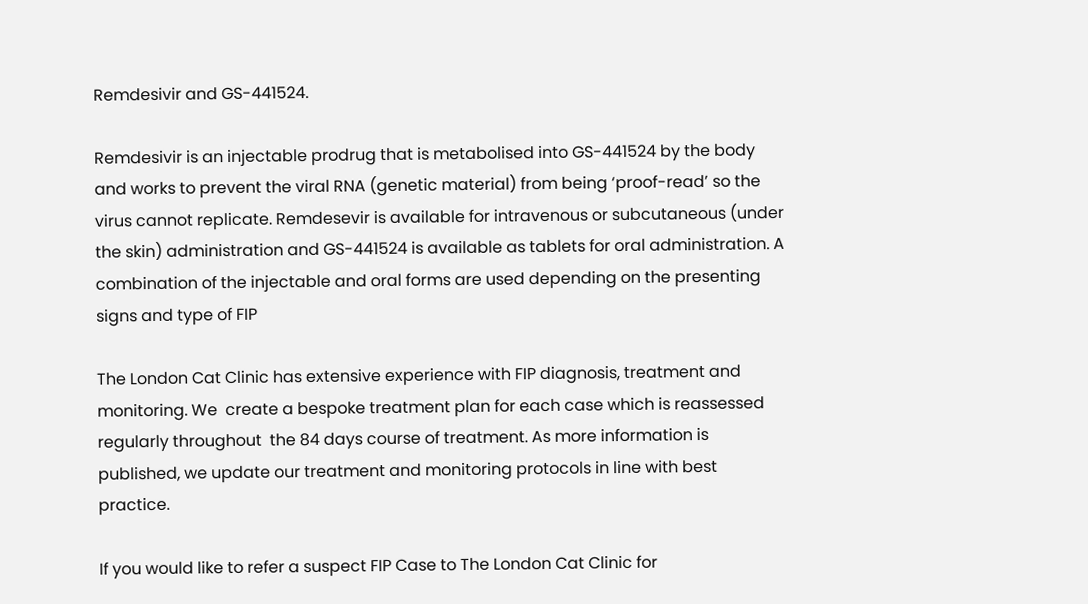Remdesivir and GS-441524.

Remdesivir is an injectable prodrug that is metabolised into GS-441524 by the body and works to prevent the viral RNA (genetic material) from being ‘proof-read’ so the virus cannot replicate. Remdesevir is available for intravenous or subcutaneous (under the skin) administration and GS-441524 is available as tablets for oral administration. A combination of the injectable and oral forms are used depending on the presenting signs and type of FIP

The London Cat Clinic has extensive experience with FIP diagnosis, treatment and monitoring. We  create a bespoke treatment plan for each case which is reassessed regularly throughout  the 84 days course of treatment. As more information is published, we update our treatment and monitoring protocols in line with best practice.

If you would like to refer a suspect FIP Case to The London Cat Clinic for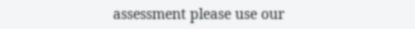assessment please use our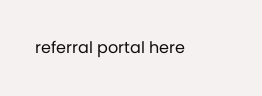referral portal here